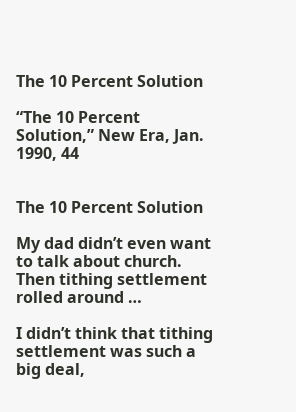The 10 Percent Solution

“The 10 Percent Solution,” New Era, Jan. 1990, 44


The 10 Percent Solution

My dad didn’t even want to talk about church. Then tithing settlement rolled around …

I didn’t think that tithing settlement was such a big deal,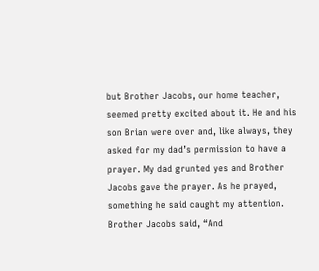but Brother Jacobs, our home teacher, seemed pretty excited about it. He and his son Brian were over and, like always, they asked for my dad’s permission to have a prayer. My dad grunted yes and Brother Jacobs gave the prayer. As he prayed, something he said caught my attention. Brother Jacobs said, “And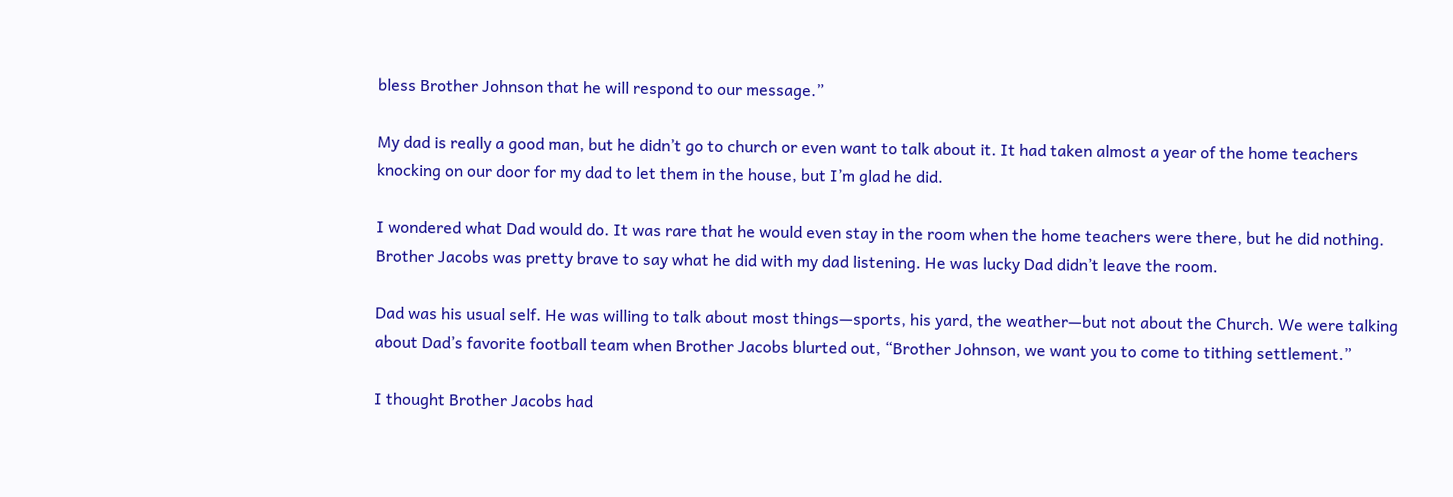bless Brother Johnson that he will respond to our message.”

My dad is really a good man, but he didn’t go to church or even want to talk about it. It had taken almost a year of the home teachers knocking on our door for my dad to let them in the house, but I’m glad he did.

I wondered what Dad would do. It was rare that he would even stay in the room when the home teachers were there, but he did nothing. Brother Jacobs was pretty brave to say what he did with my dad listening. He was lucky Dad didn’t leave the room.

Dad was his usual self. He was willing to talk about most things—sports, his yard, the weather—but not about the Church. We were talking about Dad’s favorite football team when Brother Jacobs blurted out, “Brother Johnson, we want you to come to tithing settlement.”

I thought Brother Jacobs had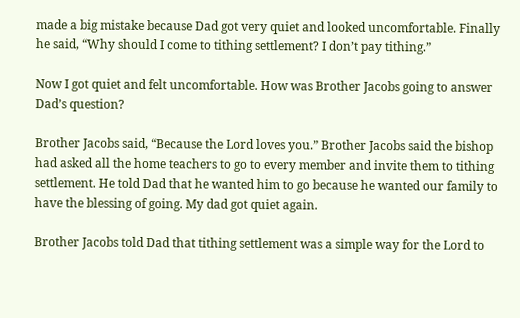made a big mistake because Dad got very quiet and looked uncomfortable. Finally he said, “Why should I come to tithing settlement? I don’t pay tithing.”

Now I got quiet and felt uncomfortable. How was Brother Jacobs going to answer Dad’s question?

Brother Jacobs said, “Because the Lord loves you.” Brother Jacobs said the bishop had asked all the home teachers to go to every member and invite them to tithing settlement. He told Dad that he wanted him to go because he wanted our family to have the blessing of going. My dad got quiet again.

Brother Jacobs told Dad that tithing settlement was a simple way for the Lord to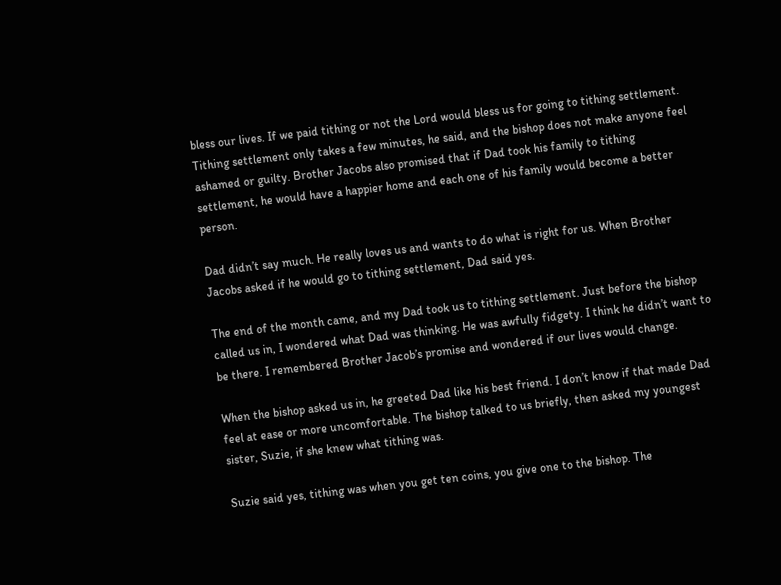bless our lives. If we paid tithing or not the Lord would bless us for going to tithing settlement. Tithing settlement only takes a few minutes, he said, and the bishop does not make anyone feel ashamed or guilty. Brother Jacobs also promised that if Dad took his family to tithing settlement, he would have a happier home and each one of his family would become a better person.

Dad didn’t say much. He really loves us and wants to do what is right for us. When Brother Jacobs asked if he would go to tithing settlement, Dad said yes.

The end of the month came, and my Dad took us to tithing settlement. Just before the bishop called us in, I wondered what Dad was thinking. He was awfully fidgety. I think he didn’t want to be there. I remembered Brother Jacob’s promise and wondered if our lives would change.

When the bishop asked us in, he greeted Dad like his best friend. I don’t know if that made Dad feel at ease or more uncomfortable. The bishop talked to us briefly, then asked my youngest sister, Suzie, if she knew what tithing was.

Suzie said yes, tithing was when you get ten coins, you give one to the bishop. The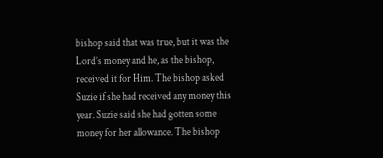bishop said that was true, but it was the Lord’s money and he, as the bishop, received it for Him. The bishop asked Suzie if she had received any money this year. Suzie said she had gotten some money for her allowance. The bishop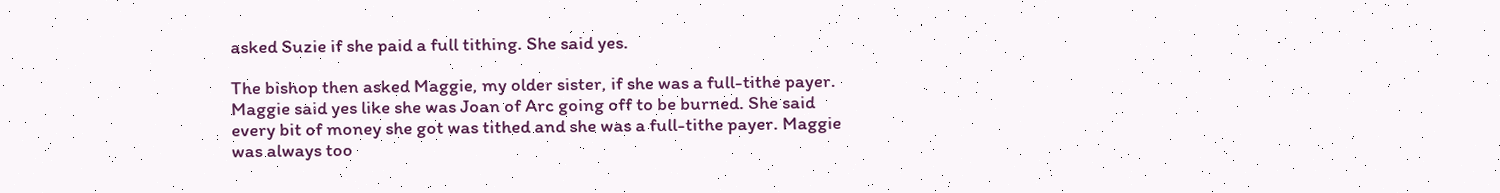asked Suzie if she paid a full tithing. She said yes.

The bishop then asked Maggie, my older sister, if she was a full-tithe payer. Maggie said yes like she was Joan of Arc going off to be burned. She said every bit of money she got was tithed and she was a full-tithe payer. Maggie was always too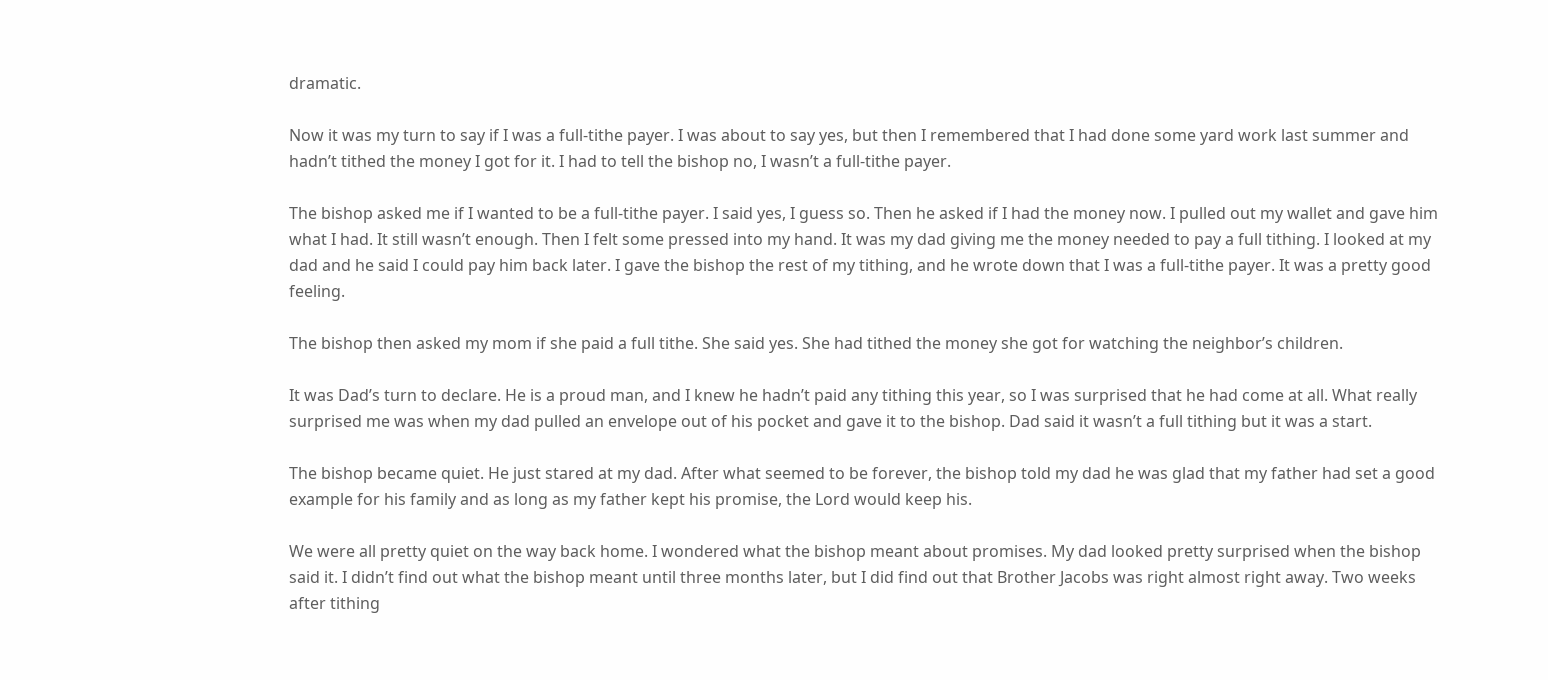dramatic.

Now it was my turn to say if I was a full-tithe payer. I was about to say yes, but then I remembered that I had done some yard work last summer and hadn’t tithed the money I got for it. I had to tell the bishop no, I wasn’t a full-tithe payer.

The bishop asked me if I wanted to be a full-tithe payer. I said yes, I guess so. Then he asked if I had the money now. I pulled out my wallet and gave him what I had. It still wasn’t enough. Then I felt some pressed into my hand. It was my dad giving me the money needed to pay a full tithing. I looked at my dad and he said I could pay him back later. I gave the bishop the rest of my tithing, and he wrote down that I was a full-tithe payer. It was a pretty good feeling.

The bishop then asked my mom if she paid a full tithe. She said yes. She had tithed the money she got for watching the neighbor’s children.

It was Dad’s turn to declare. He is a proud man, and I knew he hadn’t paid any tithing this year, so I was surprised that he had come at all. What really surprised me was when my dad pulled an envelope out of his pocket and gave it to the bishop. Dad said it wasn’t a full tithing but it was a start.

The bishop became quiet. He just stared at my dad. After what seemed to be forever, the bishop told my dad he was glad that my father had set a good example for his family and as long as my father kept his promise, the Lord would keep his.

We were all pretty quiet on the way back home. I wondered what the bishop meant about promises. My dad looked pretty surprised when the bishop said it. I didn’t find out what the bishop meant until three months later, but I did find out that Brother Jacobs was right almost right away. Two weeks after tithing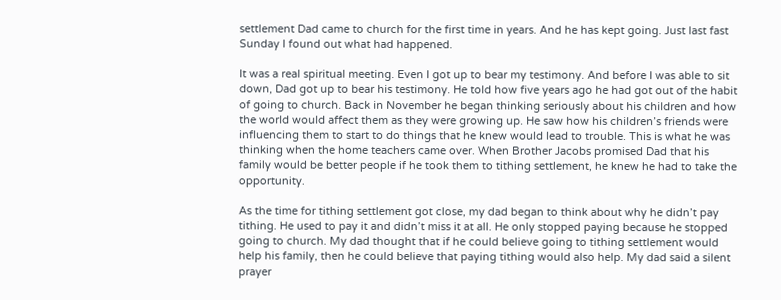settlement Dad came to church for the first time in years. And he has kept going. Just last fast Sunday I found out what had happened.

It was a real spiritual meeting. Even I got up to bear my testimony. And before I was able to sit down, Dad got up to bear his testimony. He told how five years ago he had got out of the habit of going to church. Back in November he began thinking seriously about his children and how the world would affect them as they were growing up. He saw how his children’s friends were influencing them to start to do things that he knew would lead to trouble. This is what he was thinking when the home teachers came over. When Brother Jacobs promised Dad that his family would be better people if he took them to tithing settlement, he knew he had to take the opportunity.

As the time for tithing settlement got close, my dad began to think about why he didn’t pay tithing. He used to pay it and didn’t miss it at all. He only stopped paying because he stopped going to church. My dad thought that if he could believe going to tithing settlement would help his family, then he could believe that paying tithing would also help. My dad said a silent prayer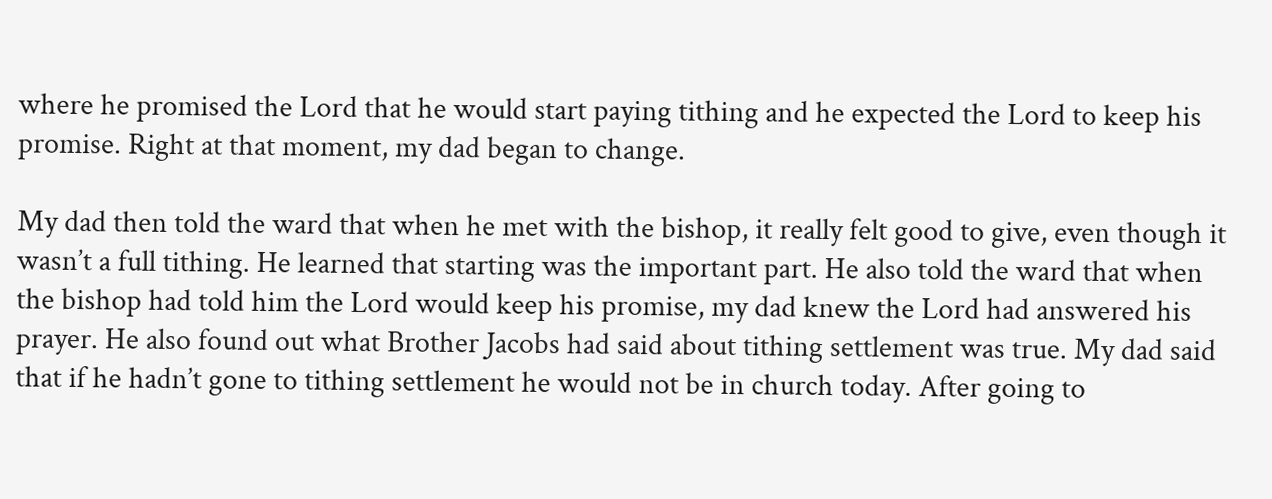where he promised the Lord that he would start paying tithing and he expected the Lord to keep his promise. Right at that moment, my dad began to change.

My dad then told the ward that when he met with the bishop, it really felt good to give, even though it wasn’t a full tithing. He learned that starting was the important part. He also told the ward that when the bishop had told him the Lord would keep his promise, my dad knew the Lord had answered his prayer. He also found out what Brother Jacobs had said about tithing settlement was true. My dad said that if he hadn’t gone to tithing settlement he would not be in church today. After going to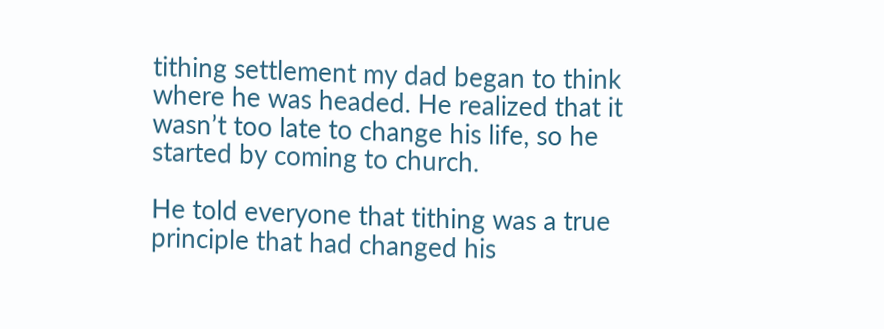tithing settlement my dad began to think where he was headed. He realized that it wasn’t too late to change his life, so he started by coming to church.

He told everyone that tithing was a true principle that had changed his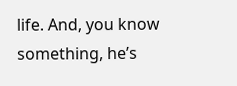life. And, you know something, he’s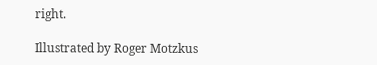right.

Illustrated by Roger Motzkus